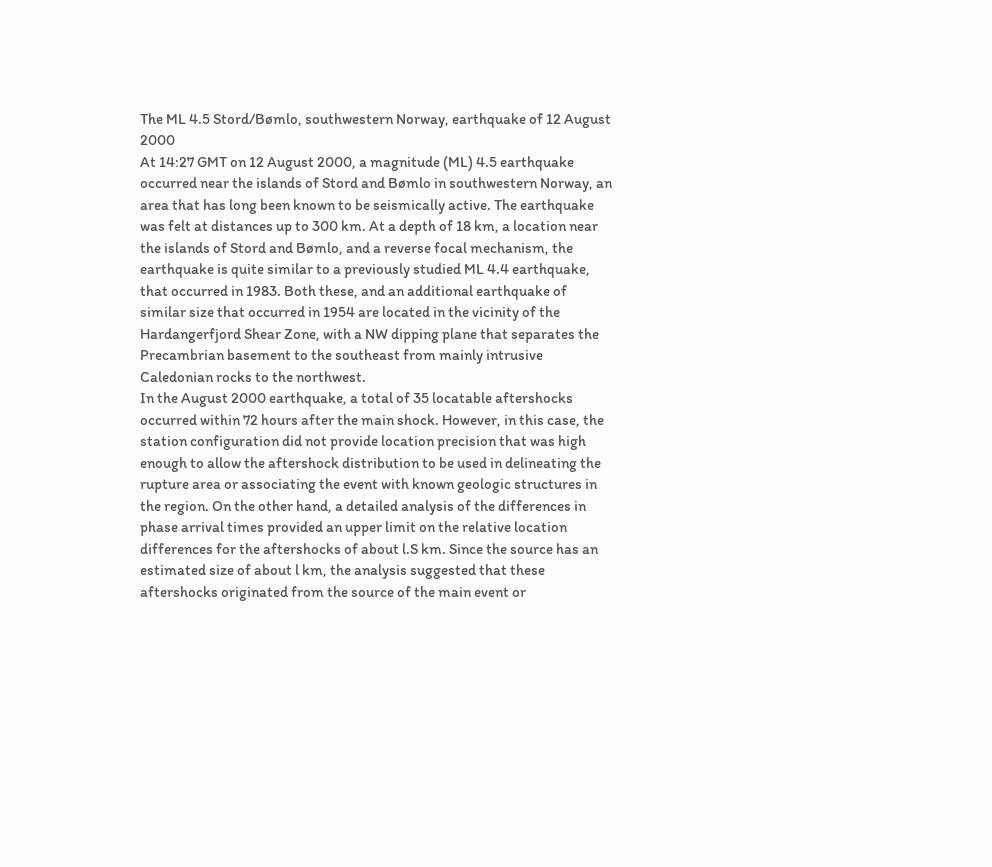The ML 4.5 Stord/Bømlo, southwestern Norway, earthquake of 12 August 2000
At 14:27 GMT on 12 August 2000, a magnitude (ML) 4.5 earthquake occurred near the islands of Stord and Bømlo in southwestern Norway, an
area that has long been known to be seismically active. The earthquake was felt at distances up to 300 km. At a depth of 18 km, a location near the islands of Stord and Bømlo, and a reverse focal mechanism, the earthquake is quite similar to a previously studied ML 4.4 earthquake, that occurred in 1983. Both these, and an additional earthquake of similar size that occurred in 1954 are located in the vicinity of the Hardangerfjord Shear Zone, with a NW dipping plane that separates the Precambrian basement to the southeast from mainly intrusive Caledonian rocks to the northwest.
In the August 2000 earthquake, a total of 35 locatable aftershocks occurred within 72 hours after the main shock. However, in this case, the
station configuration did not provide location precision that was high enough to allow the aftershock distribution to be used in delineating the
rupture area or associating the event with known geologic structures in the region. On the other hand, a detailed analysis of the differences in
phase arrival times provided an upper limit on the relative location differences for the aftershocks of about l.S km. Since the source has an estimated size of about l km, the analysis suggested that these aftershocks originated from the source of the main event or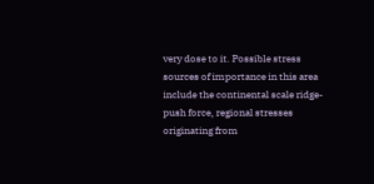very dose to it. Possible stress sources of importance in this area include the continental scale ridge-push force, regional stresses originating from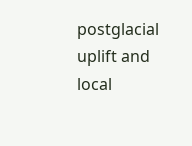postglacial uplift and local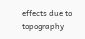effects due to topography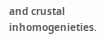and crustal inhomogenieties.